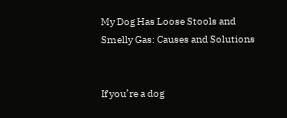My Dog Has Loose Stools and Smelly Gas: Causes and Solutions


If you’re a dog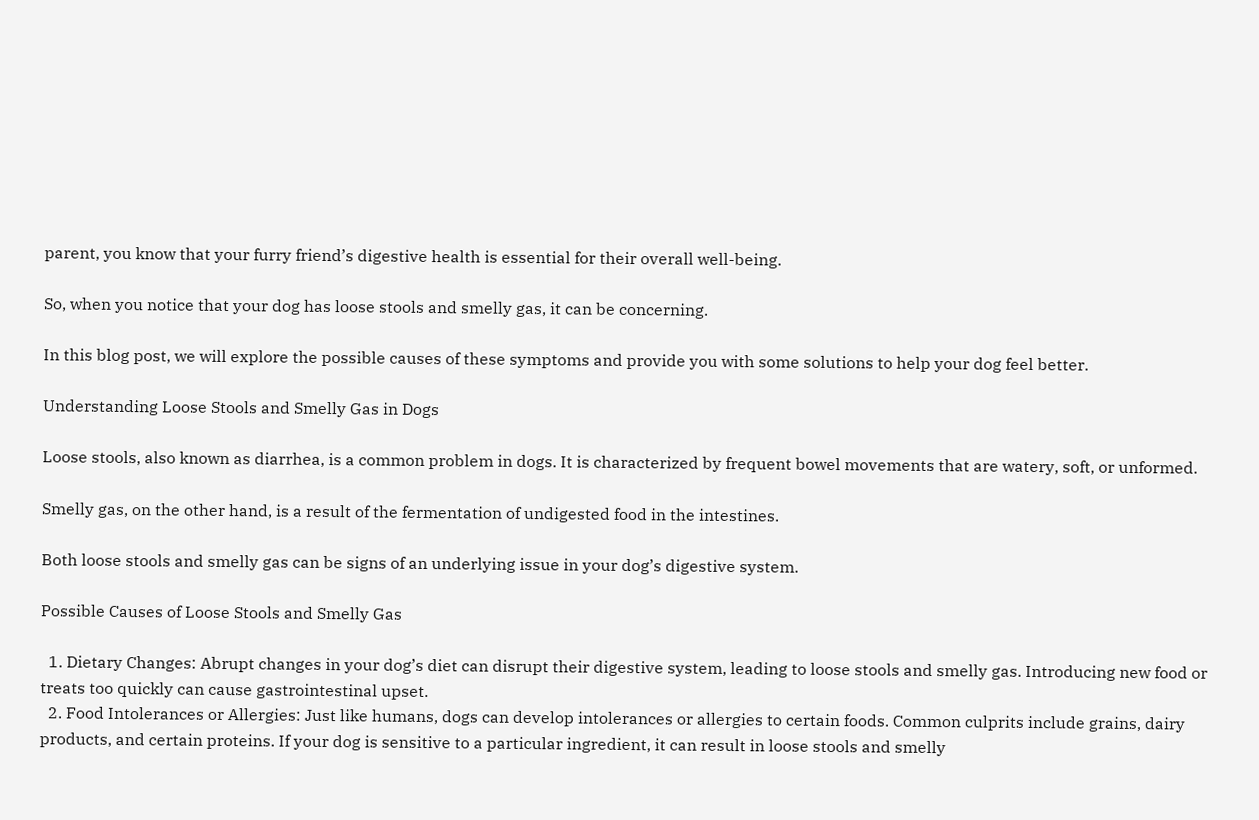parent, you know that your furry friend’s digestive health is essential for their overall well-being.

So, when you notice that your dog has loose stools and smelly gas, it can be concerning.

In this blog post, we will explore the possible causes of these symptoms and provide you with some solutions to help your dog feel better.

Understanding Loose Stools and Smelly Gas in Dogs

Loose stools, also known as diarrhea, is a common problem in dogs. It is characterized by frequent bowel movements that are watery, soft, or unformed.

Smelly gas, on the other hand, is a result of the fermentation of undigested food in the intestines.

Both loose stools and smelly gas can be signs of an underlying issue in your dog’s digestive system.

Possible Causes of Loose Stools and Smelly Gas

  1. Dietary Changes: Abrupt changes in your dog’s diet can disrupt their digestive system, leading to loose stools and smelly gas. Introducing new food or treats too quickly can cause gastrointestinal upset.
  2. Food Intolerances or Allergies: Just like humans, dogs can develop intolerances or allergies to certain foods. Common culprits include grains, dairy products, and certain proteins. If your dog is sensitive to a particular ingredient, it can result in loose stools and smelly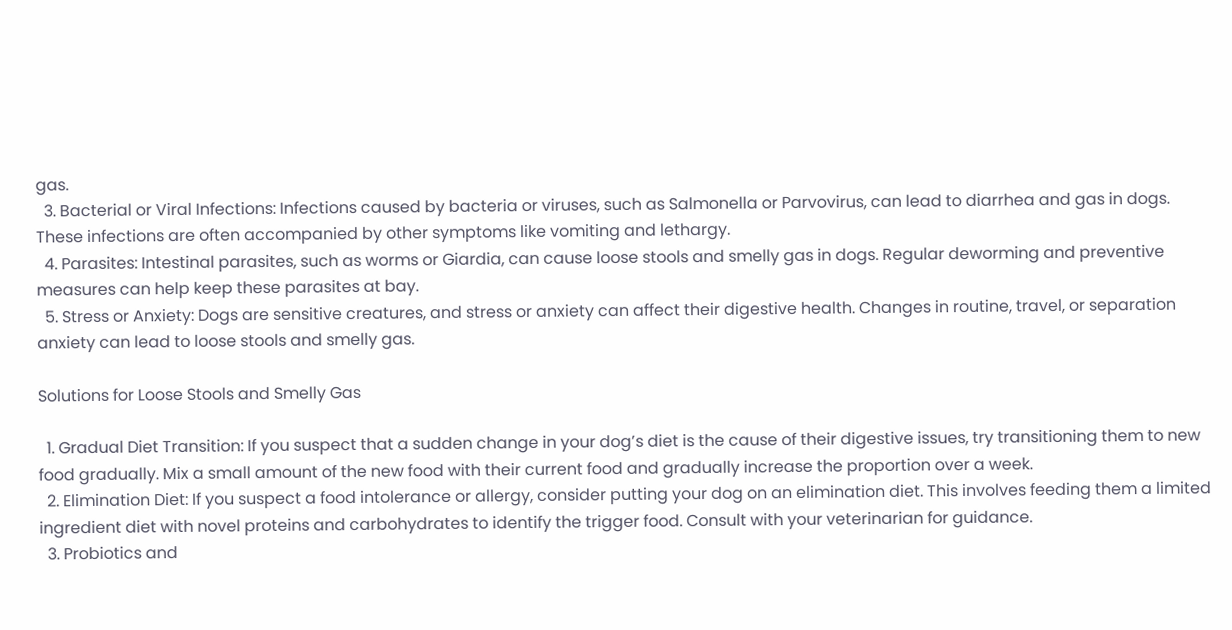gas.
  3. Bacterial or Viral Infections: Infections caused by bacteria or viruses, such as Salmonella or Parvovirus, can lead to diarrhea and gas in dogs. These infections are often accompanied by other symptoms like vomiting and lethargy.
  4. Parasites: Intestinal parasites, such as worms or Giardia, can cause loose stools and smelly gas in dogs. Regular deworming and preventive measures can help keep these parasites at bay.
  5. Stress or Anxiety: Dogs are sensitive creatures, and stress or anxiety can affect their digestive health. Changes in routine, travel, or separation anxiety can lead to loose stools and smelly gas.

Solutions for Loose Stools and Smelly Gas

  1. Gradual Diet Transition: If you suspect that a sudden change in your dog’s diet is the cause of their digestive issues, try transitioning them to new food gradually. Mix a small amount of the new food with their current food and gradually increase the proportion over a week.
  2. Elimination Diet: If you suspect a food intolerance or allergy, consider putting your dog on an elimination diet. This involves feeding them a limited ingredient diet with novel proteins and carbohydrates to identify the trigger food. Consult with your veterinarian for guidance.
  3. Probiotics and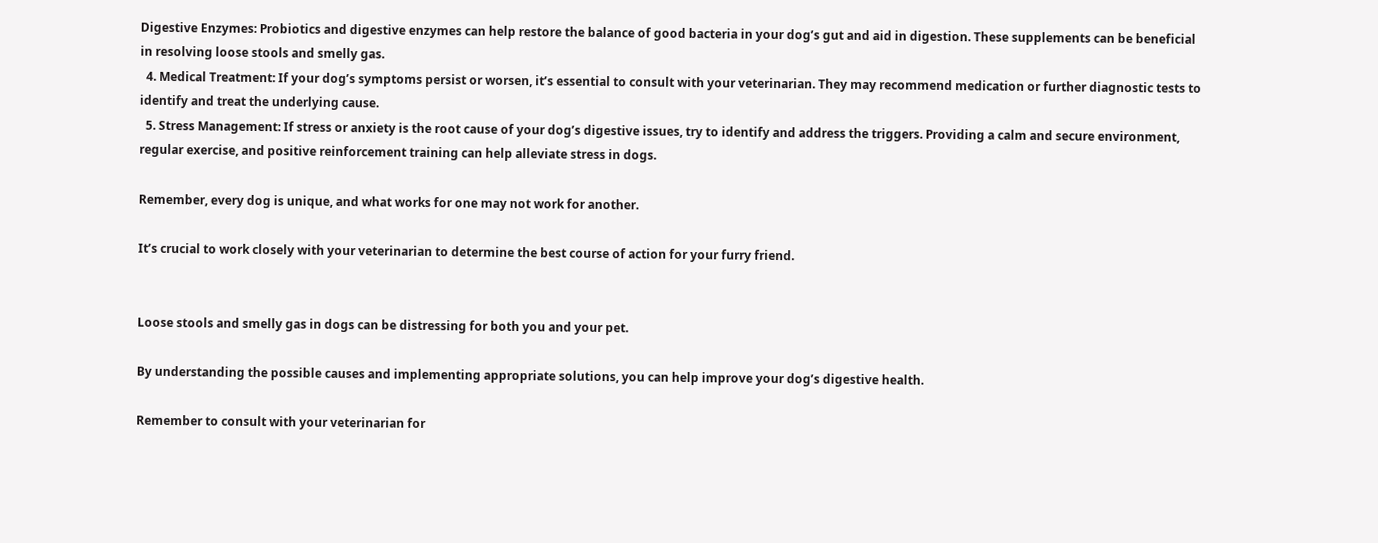Digestive Enzymes: Probiotics and digestive enzymes can help restore the balance of good bacteria in your dog’s gut and aid in digestion. These supplements can be beneficial in resolving loose stools and smelly gas.
  4. Medical Treatment: If your dog’s symptoms persist or worsen, it’s essential to consult with your veterinarian. They may recommend medication or further diagnostic tests to identify and treat the underlying cause.
  5. Stress Management: If stress or anxiety is the root cause of your dog’s digestive issues, try to identify and address the triggers. Providing a calm and secure environment, regular exercise, and positive reinforcement training can help alleviate stress in dogs.

Remember, every dog is unique, and what works for one may not work for another.

It’s crucial to work closely with your veterinarian to determine the best course of action for your furry friend.


Loose stools and smelly gas in dogs can be distressing for both you and your pet.

By understanding the possible causes and implementing appropriate solutions, you can help improve your dog’s digestive health.

Remember to consult with your veterinarian for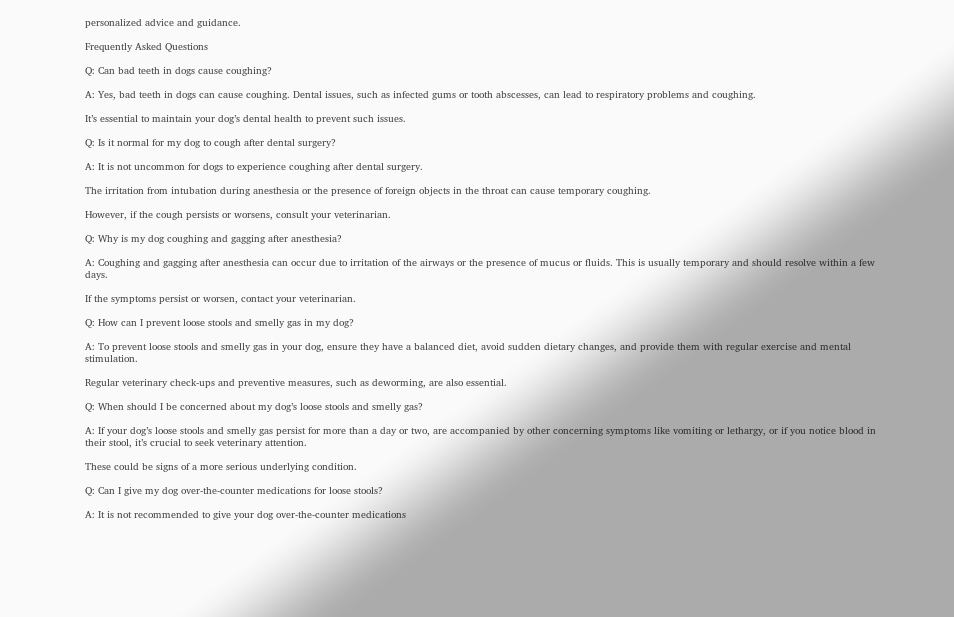personalized advice and guidance.

Frequently Asked Questions

Q: Can bad teeth in dogs cause coughing?

A: Yes, bad teeth in dogs can cause coughing. Dental issues, such as infected gums or tooth abscesses, can lead to respiratory problems and coughing.

It’s essential to maintain your dog’s dental health to prevent such issues.

Q: Is it normal for my dog to cough after dental surgery?

A: It is not uncommon for dogs to experience coughing after dental surgery.

The irritation from intubation during anesthesia or the presence of foreign objects in the throat can cause temporary coughing.

However, if the cough persists or worsens, consult your veterinarian.

Q: Why is my dog coughing and gagging after anesthesia?

A: Coughing and gagging after anesthesia can occur due to irritation of the airways or the presence of mucus or fluids. This is usually temporary and should resolve within a few days.

If the symptoms persist or worsen, contact your veterinarian.

Q: How can I prevent loose stools and smelly gas in my dog?

A: To prevent loose stools and smelly gas in your dog, ensure they have a balanced diet, avoid sudden dietary changes, and provide them with regular exercise and mental stimulation.

Regular veterinary check-ups and preventive measures, such as deworming, are also essential.

Q: When should I be concerned about my dog’s loose stools and smelly gas?

A: If your dog’s loose stools and smelly gas persist for more than a day or two, are accompanied by other concerning symptoms like vomiting or lethargy, or if you notice blood in their stool, it’s crucial to seek veterinary attention.

These could be signs of a more serious underlying condition.

Q: Can I give my dog over-the-counter medications for loose stools?

A: It is not recommended to give your dog over-the-counter medications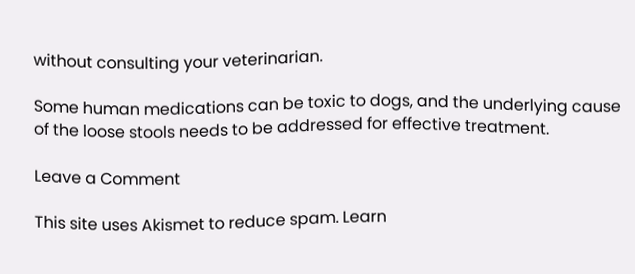without consulting your veterinarian.

Some human medications can be toxic to dogs, and the underlying cause of the loose stools needs to be addressed for effective treatment.

Leave a Comment

This site uses Akismet to reduce spam. Learn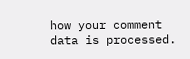how your comment data is processed.